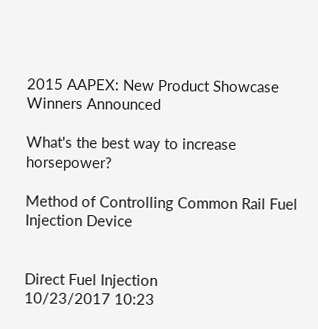2015 AAPEX: New Product Showcase Winners Announced

What's the best way to increase horsepower?

Method of Controlling Common Rail Fuel Injection Device


Direct Fuel Injection
10/23/2017 10:23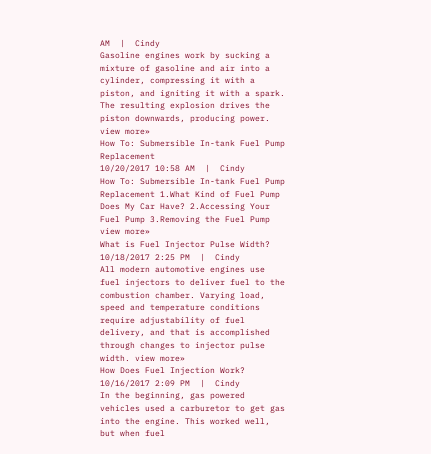AM  |  Cindy
Gasoline engines work by sucking a mixture of gasoline and air into a cylinder, compressing it with a piston, and igniting it with a spark. The resulting explosion drives the piston downwards, producing power. view more»
How To: Submersible In-tank Fuel Pump Replacement
10/20/2017 10:58 AM  |  Cindy
How To: Submersible In-tank Fuel Pump Replacement 1.What Kind of Fuel Pump Does My Car Have? 2.Accessing Your Fuel Pump 3.Removing the Fuel Pump view more»
What is Fuel Injector Pulse Width?
10/18/2017 2:25 PM  |  Cindy
All modern automotive engines use fuel injectors to deliver fuel to the combustion chamber. Varying load, speed and temperature conditions require adjustability of fuel delivery, and that is accomplished through changes to injector pulse width. view more»
How Does Fuel Injection Work?
10/16/2017 2:09 PM  |  Cindy
In the beginning, gas powered vehicles used a carburetor to get gas into the engine. This worked well, but when fuel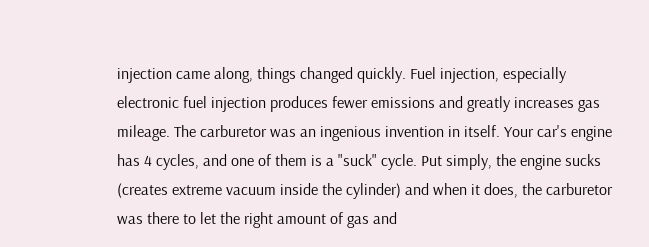injection came along, things changed quickly. Fuel injection, especially electronic fuel injection produces fewer emissions and greatly increases gas mileage. The carburetor was an ingenious invention in itself. Your car's engine has 4 cycles, and one of them is a "suck" cycle. Put simply, the engine sucks (creates extreme vacuum inside the cylinder) and when it does, the carburetor was there to let the right amount of gas and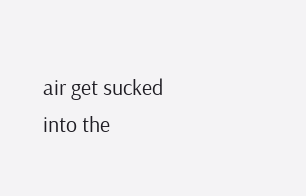air get sucked into the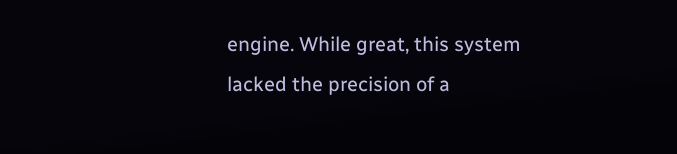engine. While great, this system lacked the precision of a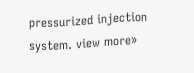pressurized injection system. view more»